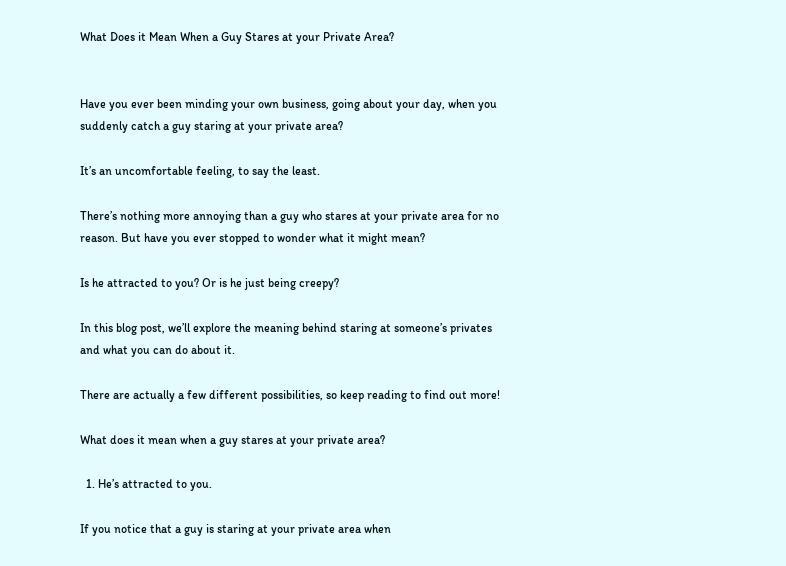What Does it Mean When a Guy Stares at your Private Area?


Have you ever been minding your own business, going about your day, when you suddenly catch a guy staring at your private area?

It’s an uncomfortable feeling, to say the least.

There’s nothing more annoying than a guy who stares at your private area for no reason. But have you ever stopped to wonder what it might mean?

Is he attracted to you? Or is he just being creepy?

In this blog post, we’ll explore the meaning behind staring at someone’s privates and what you can do about it.

There are actually a few different possibilities, so keep reading to find out more!

What does it mean when a guy stares at your private area?

  1. He’s attracted to you.

If you notice that a guy is staring at your private area when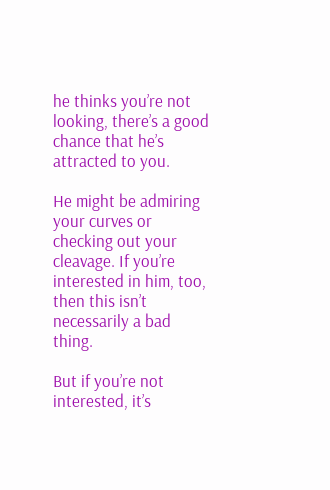he thinks you’re not looking, there’s a good chance that he’s attracted to you.

He might be admiring your curves or checking out your cleavage. If you’re interested in him, too, then this isn’t necessarily a bad thing.

But if you’re not interested, it’s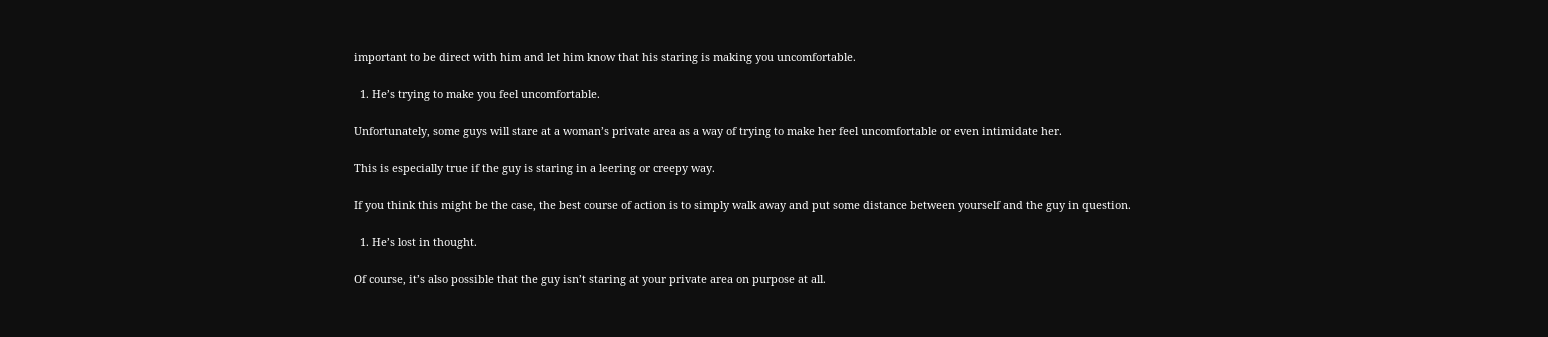important to be direct with him and let him know that his staring is making you uncomfortable.

  1. He’s trying to make you feel uncomfortable.

Unfortunately, some guys will stare at a woman’s private area as a way of trying to make her feel uncomfortable or even intimidate her.

This is especially true if the guy is staring in a leering or creepy way.

If you think this might be the case, the best course of action is to simply walk away and put some distance between yourself and the guy in question.

  1. He’s lost in thought.

Of course, it’s also possible that the guy isn’t staring at your private area on purpose at all.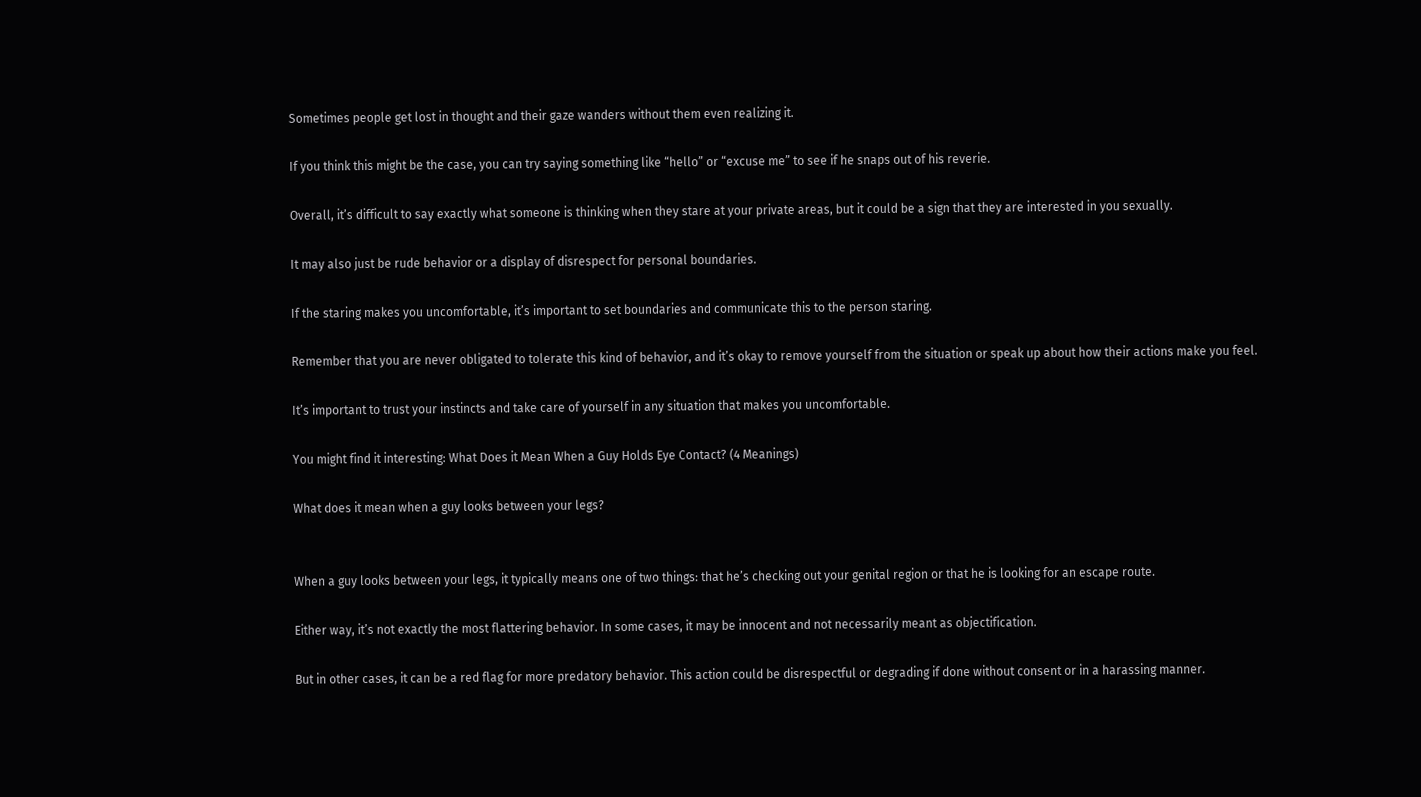Sometimes people get lost in thought and their gaze wanders without them even realizing it.

If you think this might be the case, you can try saying something like “hello” or “excuse me” to see if he snaps out of his reverie.

Overall, it’s difficult to say exactly what someone is thinking when they stare at your private areas, but it could be a sign that they are interested in you sexually.

It may also just be rude behavior or a display of disrespect for personal boundaries.

If the staring makes you uncomfortable, it’s important to set boundaries and communicate this to the person staring.

Remember that you are never obligated to tolerate this kind of behavior, and it’s okay to remove yourself from the situation or speak up about how their actions make you feel.

It’s important to trust your instincts and take care of yourself in any situation that makes you uncomfortable.

You might find it interesting: What Does it Mean When a Guy Holds Eye Contact? (4 Meanings)

What does it mean when a guy looks between your legs?


When a guy looks between your legs, it typically means one of two things: that he’s checking out your genital region or that he is looking for an escape route.

Either way, it’s not exactly the most flattering behavior. In some cases, it may be innocent and not necessarily meant as objectification.

But in other cases, it can be a red flag for more predatory behavior. This action could be disrespectful or degrading if done without consent or in a harassing manner.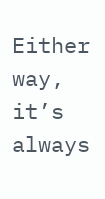Either way, it’s always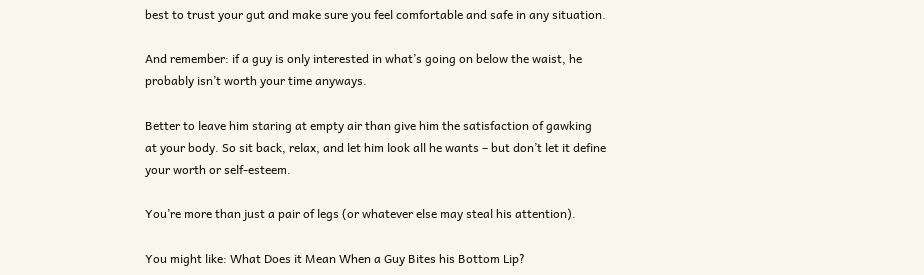best to trust your gut and make sure you feel comfortable and safe in any situation.

And remember: if a guy is only interested in what’s going on below the waist, he probably isn’t worth your time anyways.

Better to leave him staring at empty air than give him the satisfaction of gawking at your body. So sit back, relax, and let him look all he wants – but don’t let it define your worth or self-esteem.

You’re more than just a pair of legs (or whatever else may steal his attention).

You might like: What Does it Mean When a Guy Bites his Bottom Lip?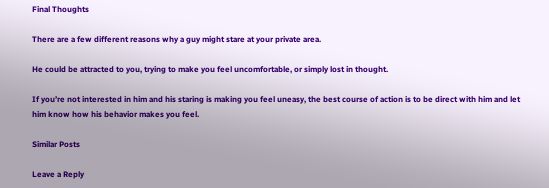Final Thoughts

There are a few different reasons why a guy might stare at your private area.

He could be attracted to you, trying to make you feel uncomfortable, or simply lost in thought.

If you’re not interested in him and his staring is making you feel uneasy, the best course of action is to be direct with him and let him know how his behavior makes you feel.

Similar Posts

Leave a Reply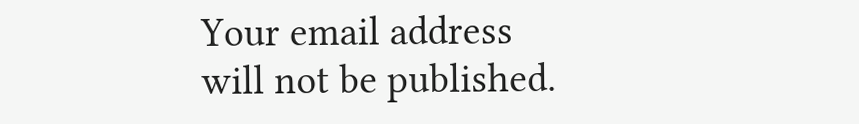Your email address will not be published.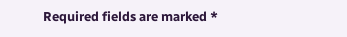Required fields are marked *